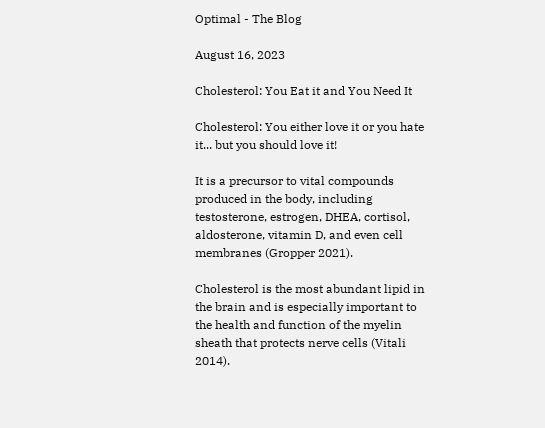Optimal - The Blog

August 16, 2023

Cholesterol: You Eat it and You Need It

Cholesterol: You either love it or you hate it... but you should love it!

It is a precursor to vital compounds produced in the body, including testosterone, estrogen, DHEA, cortisol, aldosterone, vitamin D, and even cell membranes (Gropper 2021).

Cholesterol is the most abundant lipid in the brain and is especially important to the health and function of the myelin sheath that protects nerve cells (Vitali 2014).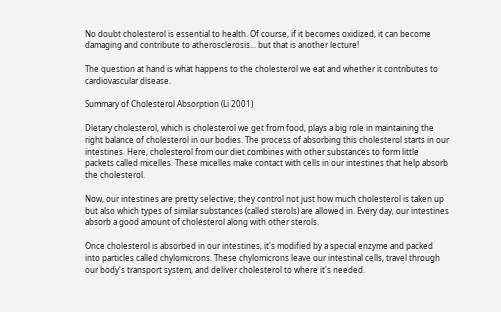No doubt cholesterol is essential to health. Of course, if it becomes oxidized, it can become damaging and contribute to atherosclerosis... but that is another lecture!

The question at hand is what happens to the cholesterol we eat and whether it contributes to cardiovascular disease.

Summary of Cholesterol Absorption (Li 2001)

Dietary cholesterol, which is cholesterol we get from food, plays a big role in maintaining the right balance of cholesterol in our bodies. The process of absorbing this cholesterol starts in our intestines. Here, cholesterol from our diet combines with other substances to form little packets called micelles. These micelles make contact with cells in our intestines that help absorb the cholesterol.

Now, our intestines are pretty selective; they control not just how much cholesterol is taken up but also which types of similar substances (called sterols) are allowed in. Every day, our intestines absorb a good amount of cholesterol along with other sterols.

Once cholesterol is absorbed in our intestines, it's modified by a special enzyme and packed into particles called chylomicrons. These chylomicrons leave our intestinal cells, travel through our body's transport system, and deliver cholesterol to where it's needed.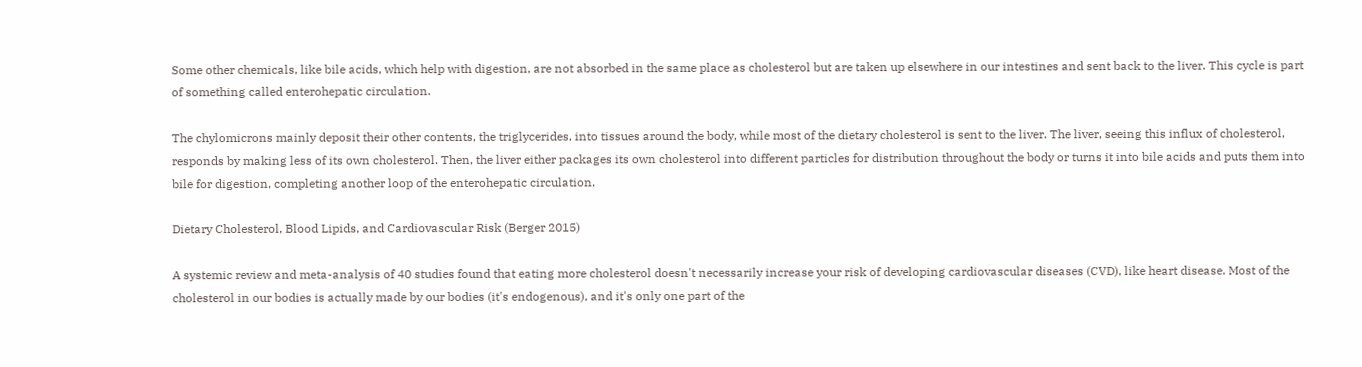Some other chemicals, like bile acids, which help with digestion, are not absorbed in the same place as cholesterol but are taken up elsewhere in our intestines and sent back to the liver. This cycle is part of something called enterohepatic circulation.

The chylomicrons mainly deposit their other contents, the triglycerides, into tissues around the body, while most of the dietary cholesterol is sent to the liver. The liver, seeing this influx of cholesterol, responds by making less of its own cholesterol. Then, the liver either packages its own cholesterol into different particles for distribution throughout the body or turns it into bile acids and puts them into bile for digestion, completing another loop of the enterohepatic circulation.

Dietary Cholesterol, Blood Lipids, and Cardiovascular Risk (Berger 2015)

A systemic review and meta-analysis of 40 studies found that eating more cholesterol doesn't necessarily increase your risk of developing cardiovascular diseases (CVD), like heart disease. Most of the cholesterol in our bodies is actually made by our bodies (it's endogenous), and it's only one part of the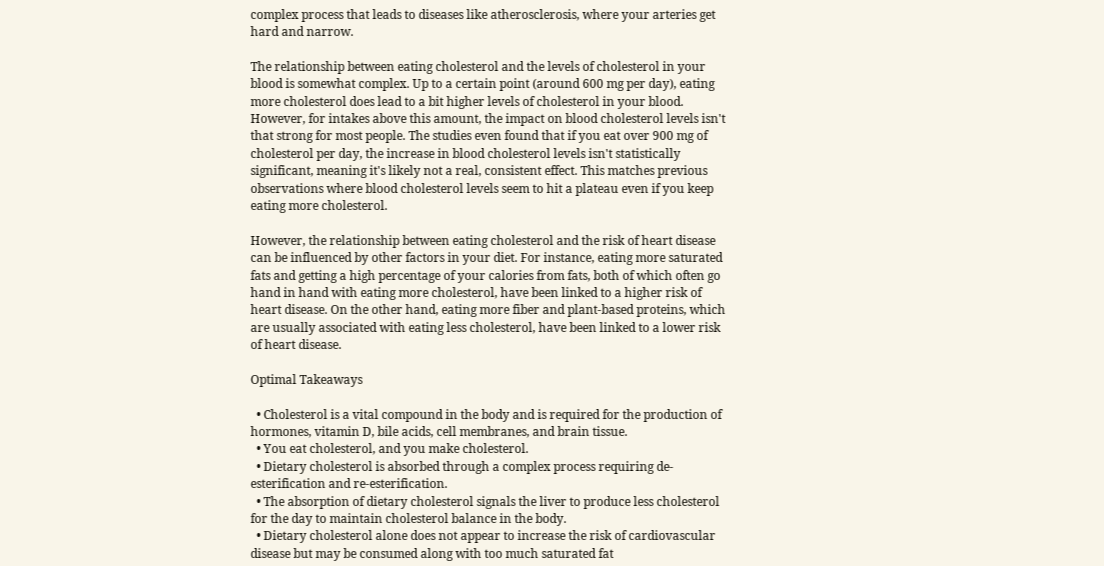complex process that leads to diseases like atherosclerosis, where your arteries get hard and narrow.

The relationship between eating cholesterol and the levels of cholesterol in your blood is somewhat complex. Up to a certain point (around 600 mg per day), eating more cholesterol does lead to a bit higher levels of cholesterol in your blood. However, for intakes above this amount, the impact on blood cholesterol levels isn't that strong for most people. The studies even found that if you eat over 900 mg of cholesterol per day, the increase in blood cholesterol levels isn't statistically significant, meaning it's likely not a real, consistent effect. This matches previous observations where blood cholesterol levels seem to hit a plateau even if you keep eating more cholesterol.

However, the relationship between eating cholesterol and the risk of heart disease can be influenced by other factors in your diet. For instance, eating more saturated fats and getting a high percentage of your calories from fats, both of which often go hand in hand with eating more cholesterol, have been linked to a higher risk of heart disease. On the other hand, eating more fiber and plant-based proteins, which are usually associated with eating less cholesterol, have been linked to a lower risk of heart disease.

Optimal Takeaways

  • Cholesterol is a vital compound in the body and is required for the production of hormones, vitamin D, bile acids, cell membranes, and brain tissue.
  • You eat cholesterol, and you make cholesterol.
  • Dietary cholesterol is absorbed through a complex process requiring de-esterification and re-esterification.
  • The absorption of dietary cholesterol signals the liver to produce less cholesterol for the day to maintain cholesterol balance in the body.
  • Dietary cholesterol alone does not appear to increase the risk of cardiovascular disease but may be consumed along with too much saturated fat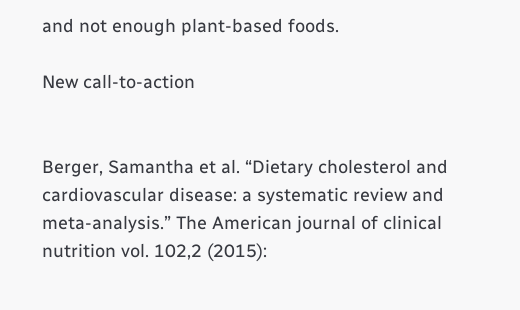and not enough plant-based foods.

New call-to-action


Berger, Samantha et al. “Dietary cholesterol and cardiovascular disease: a systematic review and meta-analysis.” The American journal of clinical nutrition vol. 102,2 (2015):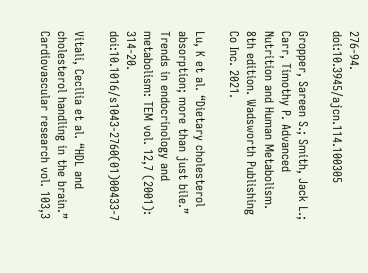276-94. doi:10.3945/ajcn.114.100305

Gropper, Sareen S.; Smith, Jack L.; Carr, Timothy P. Advanced Nutrition and Human Metabolism. 8th edition. Wadsworth Publishing Co Inc. 2021.

Lu, K et al. “Dietary cholesterol absorption; more than just bile.” Trends in endocrinology and metabolism: TEM vol. 12,7 (2001): 314-20. doi:10.1016/s1043-2760(01)00433-7

Vitali, Cecilia et al. “HDL and cholesterol handling in the brain.” Cardiovascular research vol. 103,3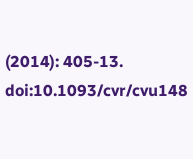(2014): 405-13. doi:10.1093/cvr/cvu148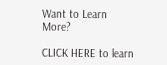Want to Learn More?

CLICK HERE to learn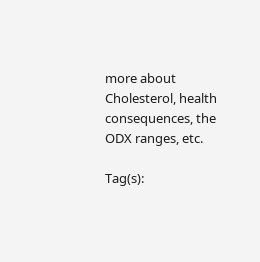more about Cholesterol, health consequences, the ODX ranges, etc.

Tag(s):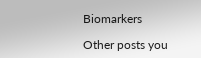Biomarkers

Other posts you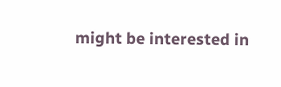might be interested in